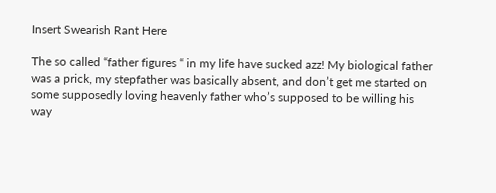Insert Swearish Rant Here

The so called “father figures “ in my life have sucked azz! My biological father was a prick, my stepfather was basically absent, and don’t get me started on some supposedly loving heavenly father who’s supposed to be willing his way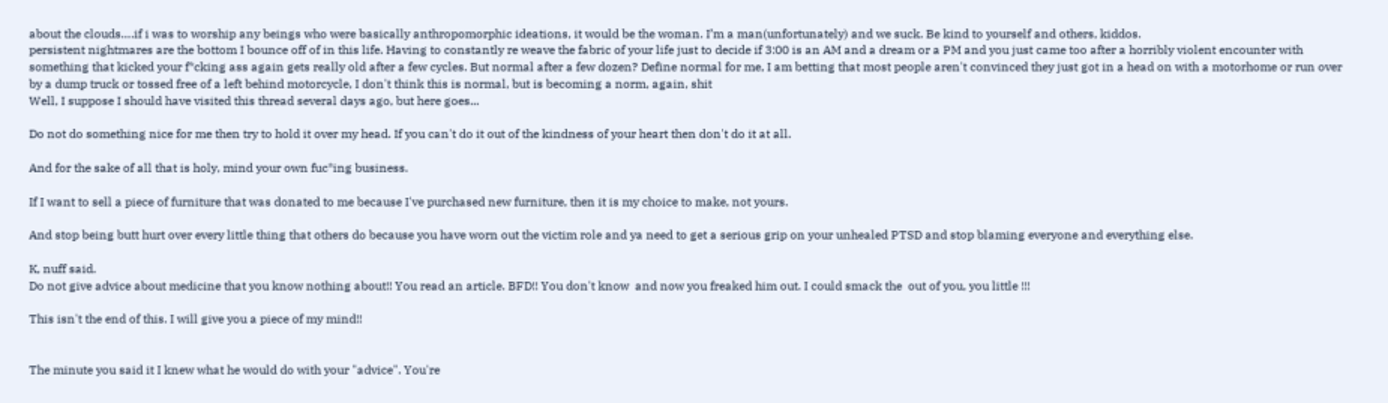about the clouds….if i was to worship any beings who were basically anthropomorphic ideations, it would be the woman. I’m a man(unfortunately) and we suck. Be kind to yourself and others, kiddos.
persistent nightmares are the bottom I bounce off of in this life. Having to constantly re weave the fabric of your life just to decide if 3:00 is an AM and a dream or a PM and you just came too after a horribly violent encounter with something that kicked your f*cking ass again gets really old after a few cycles. But normal after a few dozen? Define normal for me, I am betting that most people aren't convinced they just got in a head on with a motorhome or run over by a dump truck or tossed free of a left behind motorcycle, I don't think this is normal, but is becoming a norm, again, shit
Well, I suppose I should have visited this thread several days ago, but here goes...

Do not do something nice for me then try to hold it over my head. If you can't do it out of the kindness of your heart then don't do it at all.

And for the sake of all that is holy, mind your own fuc*ing business.

If I want to sell a piece of furniture that was donated to me because I've purchased new furniture, then it is my choice to make, not yours.

And stop being butt hurt over every little thing that others do because you have worn out the victim role and ya need to get a serious grip on your unhealed PTSD and stop blaming everyone and everything else.

K, nuff said.
Do not give advice about medicine that you know nothing about!! You read an article. BFD!! You don't know  and now you freaked him out. I could smack the  out of you, you little !!!

This isn't the end of this. I will give you a piece of my mind!!


The minute you said it I knew what he would do with your "advice". You're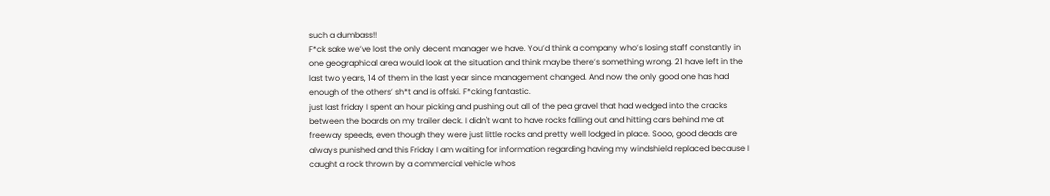such a dumbass!!
F*ck sake we’ve lost the only decent manager we have. You’d think a company who’s losing staff constantly in one geographical area would look at the situation and think maybe there’s something wrong. 21 have left in the last two years, 14 of them in the last year since management changed. And now the only good one has had enough of the others’ sh*t and is offski. F*cking fantastic.
just last friday I spent an hour picking and pushing out all of the pea gravel that had wedged into the cracks between the boards on my trailer deck. I didn't want to have rocks falling out and hitting cars behind me at freeway speeds, even though they were just little rocks and pretty well lodged in place. Sooo, good deads are always punished and this Friday I am waiting for information regarding having my windshield replaced because I caught a rock thrown by a commercial vehicle whos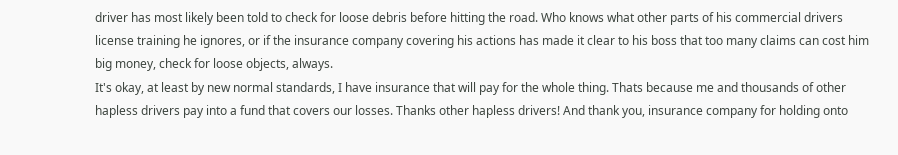driver has most likely been told to check for loose debris before hitting the road. Who knows what other parts of his commercial drivers license training he ignores, or if the insurance company covering his actions has made it clear to his boss that too many claims can cost him big money, check for loose objects, always.
It's okay, at least by new normal standards, I have insurance that will pay for the whole thing. Thats because me and thousands of other hapless drivers pay into a fund that covers our losses. Thanks other hapless drivers! And thank you, insurance company for holding onto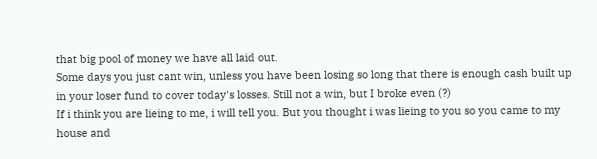that big pool of money we have all laid out.
Some days you just cant win, unless you have been losing so long that there is enough cash built up in your loser fund to cover today's losses. Still not a win, but I broke even (?)
If i think you are lieing to me, i will tell you. But you thought i was lieing to you so you came to my house and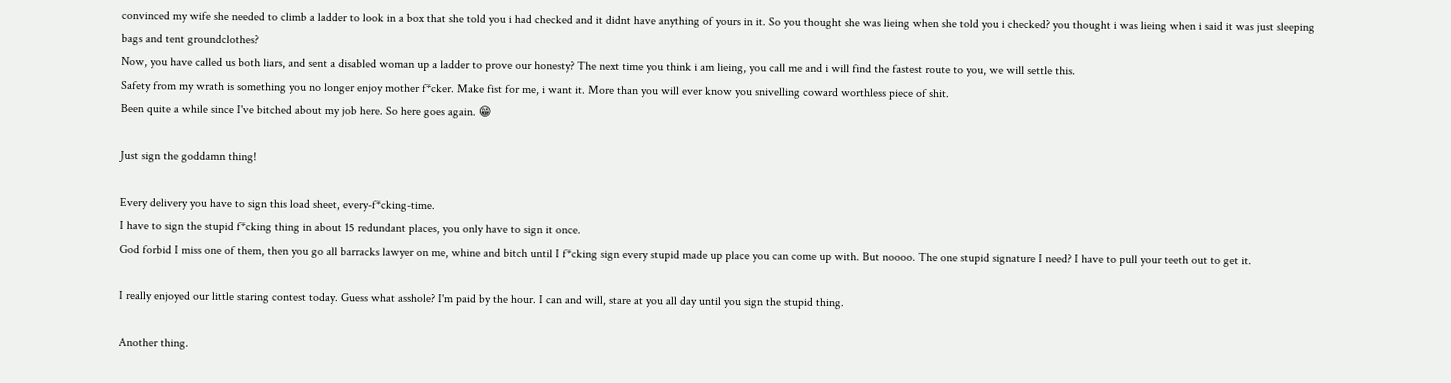convinced my wife she needed to climb a ladder to look in a box that she told you i had checked and it didnt have anything of yours in it. So you thought she was lieing when she told you i checked? you thought i was lieing when i said it was just sleeping bags and tent groundclothes?
Now, you have called us both liars, and sent a disabled woman up a ladder to prove our honesty? The next time you think i am lieing, you call me and i will find the fastest route to you, we will settle this.
Safety from my wrath is something you no longer enjoy mother f*cker. Make fist for me, i want it. More than you will ever know you snivelling coward worthless piece of shit.
Been quite a while since I've bitched about my job here. So here goes again. 😁

Just sign the goddamn thing!

Every delivery you have to sign this load sheet, every-f*cking-time.
I have to sign the stupid f*cking thing in about 15 redundant places, you only have to sign it once.
God forbid I miss one of them, then you go all barracks lawyer on me, whine and bitch until I f*cking sign every stupid made up place you can come up with. But noooo. The one stupid signature I need? I have to pull your teeth out to get it.

I really enjoyed our little staring contest today. Guess what asshole? I'm paid by the hour. I can and will, stare at you all day until you sign the stupid thing.

Another thing.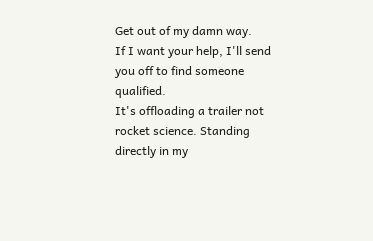Get out of my damn way.
If I want your help, I'll send you off to find someone qualified.
It's offloading a trailer not rocket science. Standing directly in my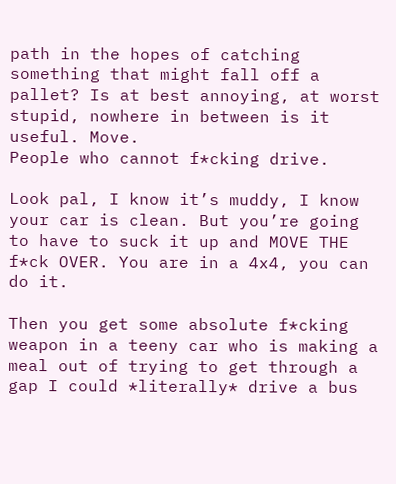path in the hopes of catching something that might fall off a pallet? Is at best annoying, at worst stupid, nowhere in between is it useful. Move.
People who cannot f*cking drive.

Look pal, I know it’s muddy, I know your car is clean. But you’re going to have to suck it up and MOVE THE f*ck OVER. You are in a 4x4, you can do it.

Then you get some absolute f*cking weapon in a teeny car who is making a meal out of trying to get through a gap I could *literally* drive a bus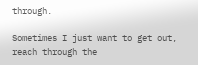through.

Sometimes I just want to get out, reach through the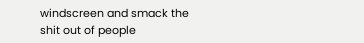windscreen and smack the shit out of people